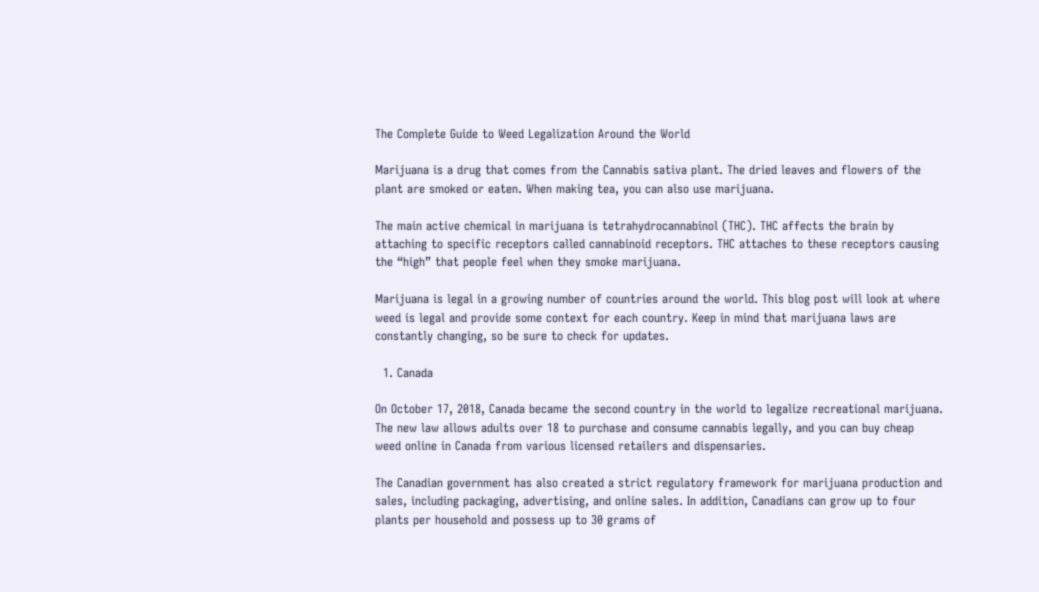The Complete Guide to Weed Legalization Around the World

Marijuana is a drug that comes from the Cannabis sativa plant. The dried leaves and flowers of the plant are smoked or eaten. When making tea, you can also use marijuana.

The main active chemical in marijuana is tetrahydrocannabinol (THC). THC affects the brain by attaching to specific receptors called cannabinoid receptors. THC attaches to these receptors causing the “high” that people feel when they smoke marijuana.

Marijuana is legal in a growing number of countries around the world. This blog post will look at where weed is legal and provide some context for each country. Keep in mind that marijuana laws are constantly changing, so be sure to check for updates.

  1. Canada

On October 17, 2018, Canada became the second country in the world to legalize recreational marijuana. The new law allows adults over 18 to purchase and consume cannabis legally, and you can buy cheap weed online in Canada from various licensed retailers and dispensaries.

The Canadian government has also created a strict regulatory framework for marijuana production and sales, including packaging, advertising, and online sales. In addition, Canadians can grow up to four plants per household and possess up to 30 grams of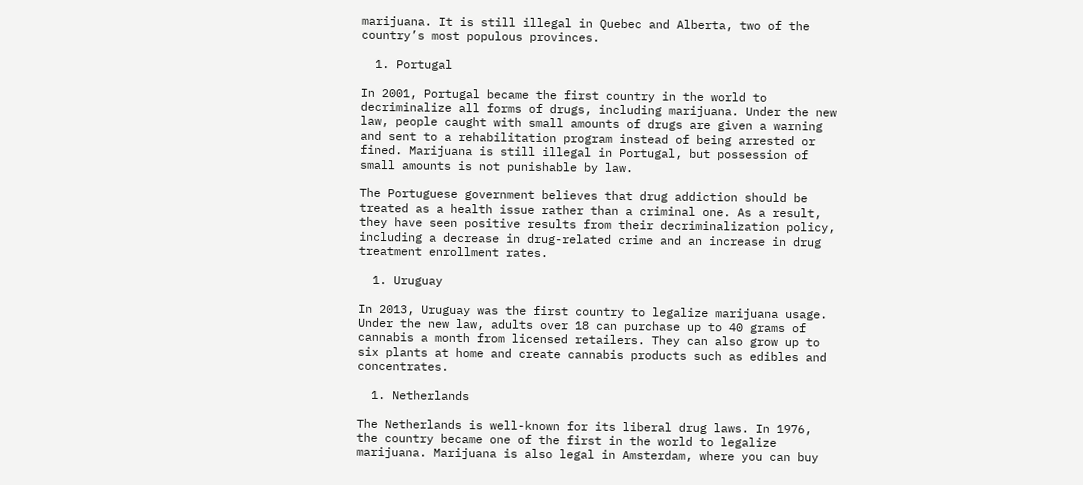marijuana. It is still illegal in Quebec and Alberta, two of the country’s most populous provinces.

  1. Portugal

In 2001, Portugal became the first country in the world to decriminalize all forms of drugs, including marijuana. Under the new law, people caught with small amounts of drugs are given a warning and sent to a rehabilitation program instead of being arrested or fined. Marijuana is still illegal in Portugal, but possession of small amounts is not punishable by law.

The Portuguese government believes that drug addiction should be treated as a health issue rather than a criminal one. As a result, they have seen positive results from their decriminalization policy, including a decrease in drug-related crime and an increase in drug treatment enrollment rates.

  1. Uruguay

In 2013, Uruguay was the first country to legalize marijuana usage. Under the new law, adults over 18 can purchase up to 40 grams of cannabis a month from licensed retailers. They can also grow up to six plants at home and create cannabis products such as edibles and concentrates.

  1. Netherlands

The Netherlands is well-known for its liberal drug laws. In 1976, the country became one of the first in the world to legalize marijuana. Marijuana is also legal in Amsterdam, where you can buy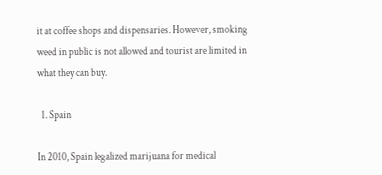it at coffee shops and dispensaries. However, smoking weed in public is not allowed and tourist are limited in what they can buy.

  1. Spain

In 2010, Spain legalized marijuana for medical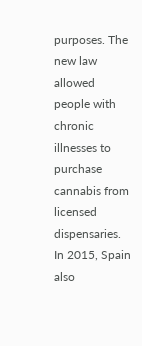purposes. The new law allowed people with chronic illnesses to purchase cannabis from licensed dispensaries. In 2015, Spain also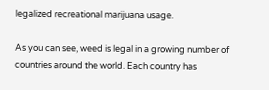legalized recreational marijuana usage.

As you can see, weed is legal in a growing number of countries around the world. Each country has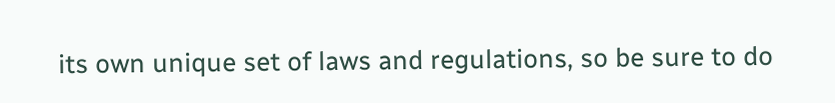its own unique set of laws and regulations, so be sure to do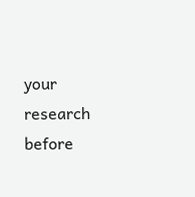your research before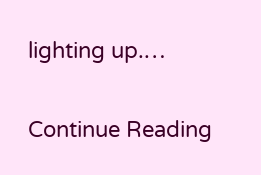lighting up.…

Continue Reading